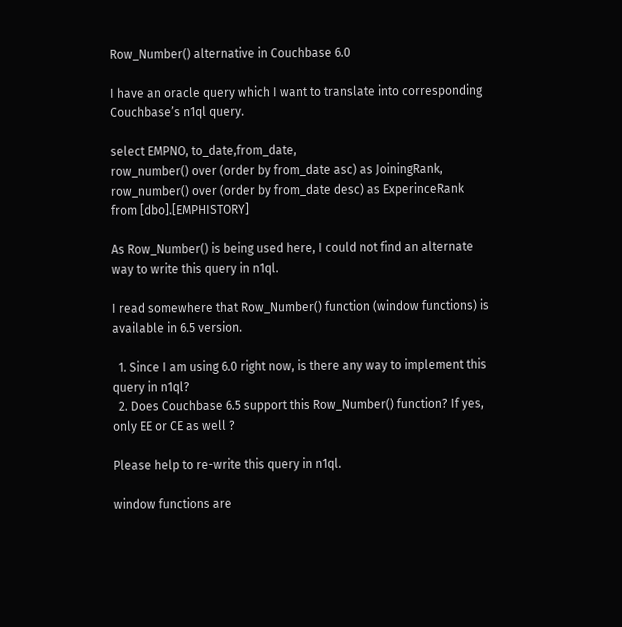Row_Number() alternative in Couchbase 6.0

I have an oracle query which I want to translate into corresponding Couchbase’s n1ql query.

select EMPNO, to_date,from_date,
row_number() over (order by from_date asc) as JoiningRank,
row_number() over (order by from_date desc) as ExperinceRank
from [dbo].[EMPHISTORY]

As Row_Number() is being used here, I could not find an alternate way to write this query in n1ql.

I read somewhere that Row_Number() function (window functions) is available in 6.5 version.

  1. Since I am using 6.0 right now, is there any way to implement this query in n1ql?
  2. Does Couchbase 6.5 support this Row_Number() function? If yes, only EE or CE as well ?

Please help to re-write this query in n1ql.

window functions are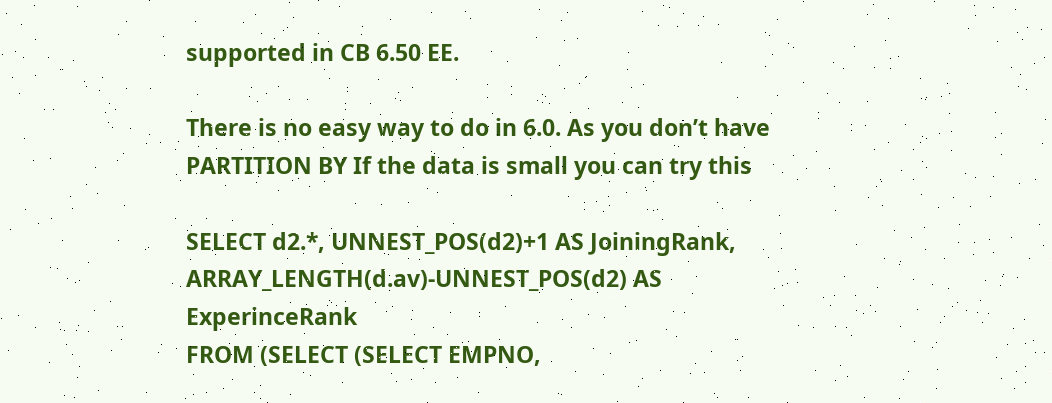supported in CB 6.50 EE.

There is no easy way to do in 6.0. As you don’t have PARTITION BY If the data is small you can try this

SELECT d2.*, UNNEST_POS(d2)+1 AS JoiningRank, ARRAY_LENGTH(d.av)-UNNEST_POS(d2) AS ExperinceRank
FROM (SELECT (SELECT EMPNO,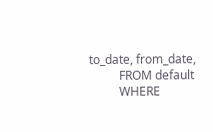to_date, from_date,
          FROM default
          WHERE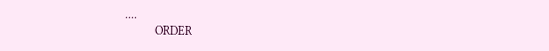....
          ORDER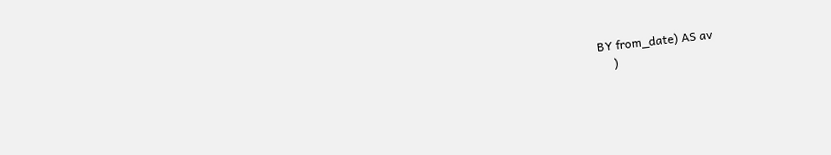BY from_date) AS av
     )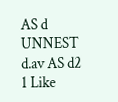AS d
UNNEST d.av AS d2
1 Like